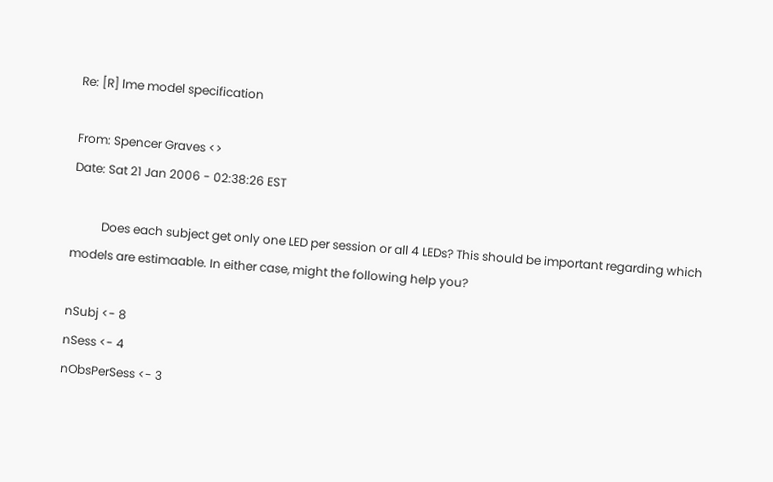Re: [R] lme model specification

From: Spencer Graves <>
Date: Sat 21 Jan 2006 - 02:38:26 EST

          Does each subject get only one LED per session or all 4 LEDs? This should be important regarding which models are estimaable. In either case, might the following help you?

nSubj <- 8
nSess <- 4
nObsPerSess <- 3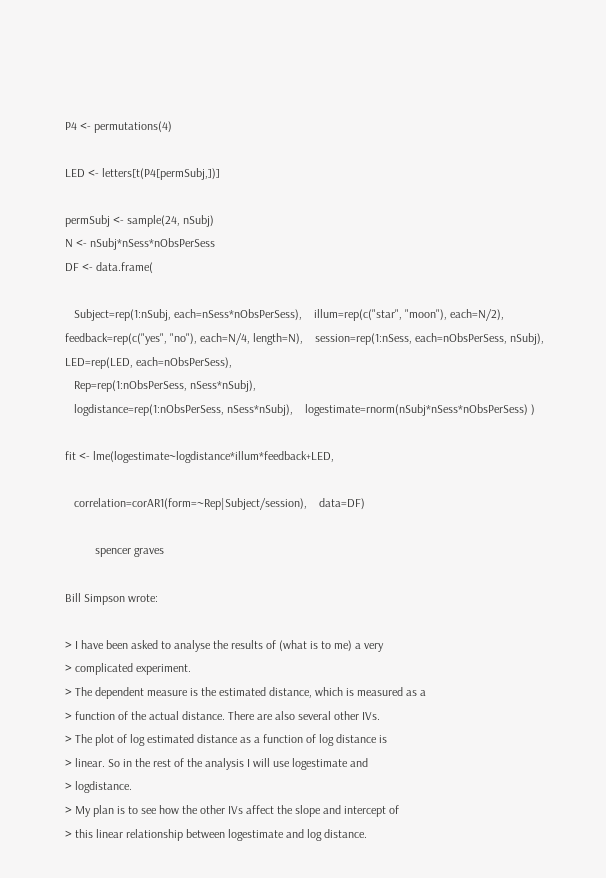P4 <- permutations(4)

LED <- letters[t(P4[permSubj,])]

permSubj <- sample(24, nSubj)
N <- nSubj*nSess*nObsPerSess
DF <- data.frame(

   Subject=rep(1:nSubj, each=nSess*nObsPerSess),    illum=rep(c("star", "moon"), each=N/2),    feedback=rep(c("yes", "no"), each=N/4, length=N),    session=rep(1:nSess, each=nObsPerSess, nSubj),    LED=rep(LED, each=nObsPerSess),
   Rep=rep(1:nObsPerSess, nSess*nSubj),
   logdistance=rep(1:nObsPerSess, nSess*nSubj),    logestimate=rnorm(nSubj*nSess*nObsPerSess) )

fit <- lme(logestimate~logdistance*illum*feedback+LED,

   correlation=corAR1(form=~Rep|Subject/session),    data=DF)

          spencer graves

Bill Simpson wrote:

> I have been asked to analyse the results of (what is to me) a very
> complicated experiment.
> The dependent measure is the estimated distance, which is measured as a
> function of the actual distance. There are also several other IVs.
> The plot of log estimated distance as a function of log distance is
> linear. So in the rest of the analysis I will use logestimate and
> logdistance.
> My plan is to see how the other IVs affect the slope and intercept of
> this linear relationship between logestimate and log distance.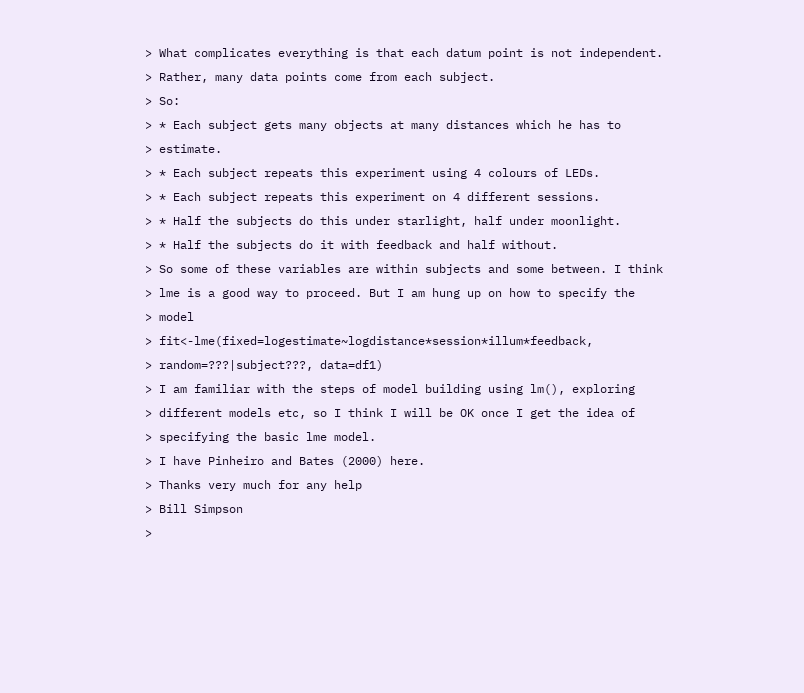> What complicates everything is that each datum point is not independent.
> Rather, many data points come from each subject.
> So:
> * Each subject gets many objects at many distances which he has to
> estimate.
> * Each subject repeats this experiment using 4 colours of LEDs.
> * Each subject repeats this experiment on 4 different sessions.
> * Half the subjects do this under starlight, half under moonlight.
> * Half the subjects do it with feedback and half without.
> So some of these variables are within subjects and some between. I think
> lme is a good way to proceed. But I am hung up on how to specify the
> model
> fit<-lme(fixed=logestimate~logdistance*session*illum*feedback,
> random=???|subject???, data=df1)
> I am familiar with the steps of model building using lm(), exploring
> different models etc, so I think I will be OK once I get the idea of
> specifying the basic lme model.
> I have Pinheiro and Bates (2000) here.
> Thanks very much for any help
> Bill Simpson
>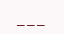___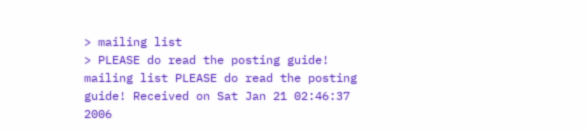> mailing list
> PLEASE do read the posting guide! mailing list PLEASE do read the posting guide! Received on Sat Jan 21 02:46:37 2006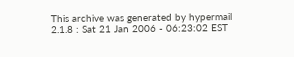This archive was generated by hypermail 2.1.8 : Sat 21 Jan 2006 - 06:23:02 EST